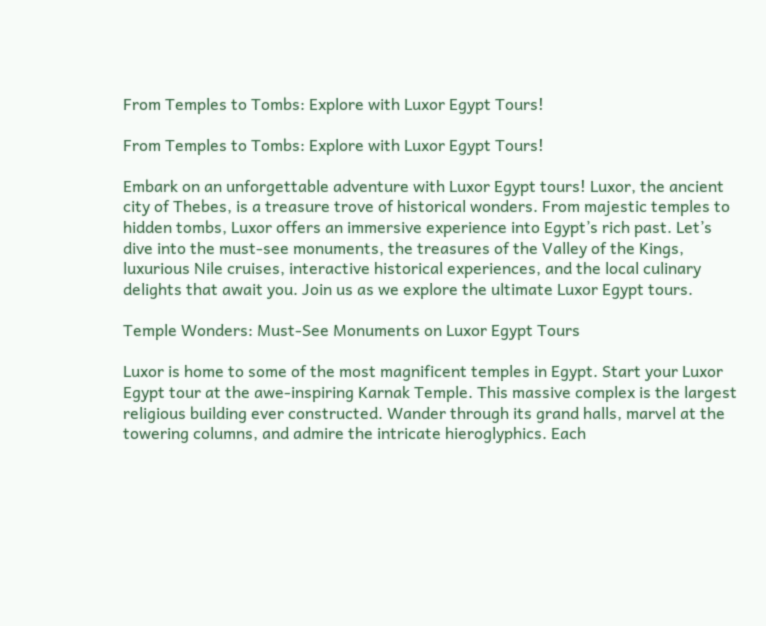From Temples to Tombs: Explore with Luxor Egypt Tours!

From Temples to Tombs: Explore with Luxor Egypt Tours!

Embark on an unforgettable adventure with Luxor Egypt tours! Luxor, the ancient city of Thebes, is a treasure trove of historical wonders. From majestic temples to hidden tombs, Luxor offers an immersive experience into Egypt’s rich past. Let’s dive into the must-see monuments, the treasures of the Valley of the Kings, luxurious Nile cruises, interactive historical experiences, and the local culinary delights that await you. Join us as we explore the ultimate Luxor Egypt tours.

Temple Wonders: Must-See Monuments on Luxor Egypt Tours

Luxor is home to some of the most magnificent temples in Egypt. Start your Luxor Egypt tour at the awe-inspiring Karnak Temple. This massive complex is the largest religious building ever constructed. Wander through its grand halls, marvel at the towering columns, and admire the intricate hieroglyphics. Each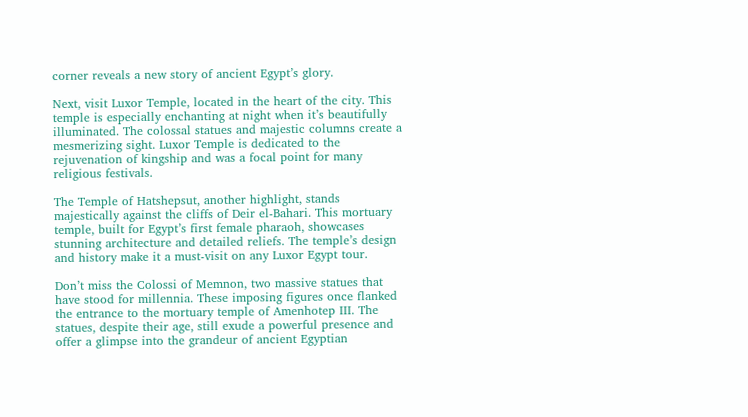corner reveals a new story of ancient Egypt’s glory.

Next, visit Luxor Temple, located in the heart of the city. This temple is especially enchanting at night when it’s beautifully illuminated. The colossal statues and majestic columns create a mesmerizing sight. Luxor Temple is dedicated to the rejuvenation of kingship and was a focal point for many religious festivals.

The Temple of Hatshepsut, another highlight, stands majestically against the cliffs of Deir el-Bahari. This mortuary temple, built for Egypt’s first female pharaoh, showcases stunning architecture and detailed reliefs. The temple’s design and history make it a must-visit on any Luxor Egypt tour.

Don’t miss the Colossi of Memnon, two massive statues that have stood for millennia. These imposing figures once flanked the entrance to the mortuary temple of Amenhotep III. The statues, despite their age, still exude a powerful presence and offer a glimpse into the grandeur of ancient Egyptian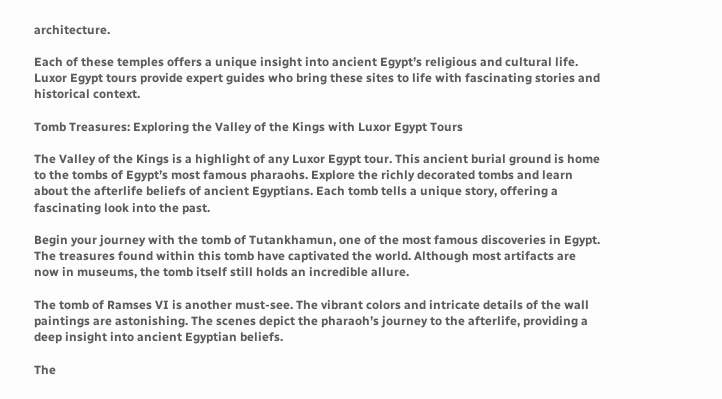architecture.

Each of these temples offers a unique insight into ancient Egypt’s religious and cultural life. Luxor Egypt tours provide expert guides who bring these sites to life with fascinating stories and historical context.

Tomb Treasures: Exploring the Valley of the Kings with Luxor Egypt Tours

The Valley of the Kings is a highlight of any Luxor Egypt tour. This ancient burial ground is home to the tombs of Egypt’s most famous pharaohs. Explore the richly decorated tombs and learn about the afterlife beliefs of ancient Egyptians. Each tomb tells a unique story, offering a fascinating look into the past.

Begin your journey with the tomb of Tutankhamun, one of the most famous discoveries in Egypt. The treasures found within this tomb have captivated the world. Although most artifacts are now in museums, the tomb itself still holds an incredible allure.

The tomb of Ramses VI is another must-see. The vibrant colors and intricate details of the wall paintings are astonishing. The scenes depict the pharaoh’s journey to the afterlife, providing a deep insight into ancient Egyptian beliefs.

The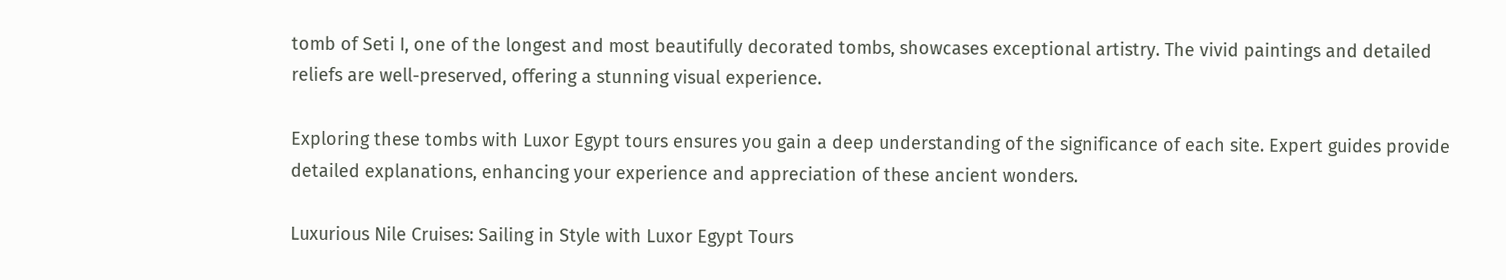tomb of Seti I, one of the longest and most beautifully decorated tombs, showcases exceptional artistry. The vivid paintings and detailed reliefs are well-preserved, offering a stunning visual experience.

Exploring these tombs with Luxor Egypt tours ensures you gain a deep understanding of the significance of each site. Expert guides provide detailed explanations, enhancing your experience and appreciation of these ancient wonders.

Luxurious Nile Cruises: Sailing in Style with Luxor Egypt Tours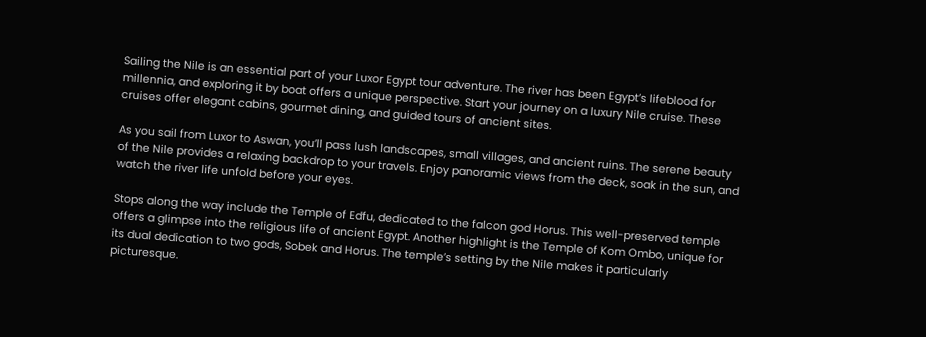Sailing the Nile is an essential part of your Luxor Egypt tour adventure. The river has been Egypt’s lifeblood for millennia, and exploring it by boat offers a unique perspective. Start your journey on a luxury Nile cruise. These cruises offer elegant cabins, gourmet dining, and guided tours of ancient sites.

As you sail from Luxor to Aswan, you’ll pass lush landscapes, small villages, and ancient ruins. The serene beauty of the Nile provides a relaxing backdrop to your travels. Enjoy panoramic views from the deck, soak in the sun, and watch the river life unfold before your eyes.

Stops along the way include the Temple of Edfu, dedicated to the falcon god Horus. This well-preserved temple offers a glimpse into the religious life of ancient Egypt. Another highlight is the Temple of Kom Ombo, unique for its dual dedication to two gods, Sobek and Horus. The temple’s setting by the Nile makes it particularly picturesque.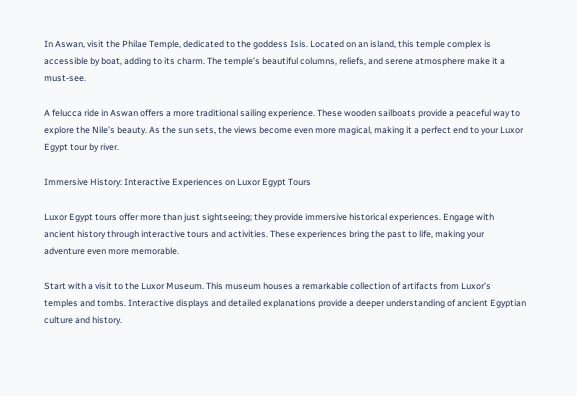In Aswan, visit the Philae Temple, dedicated to the goddess Isis. Located on an island, this temple complex is accessible by boat, adding to its charm. The temple’s beautiful columns, reliefs, and serene atmosphere make it a must-see.

A felucca ride in Aswan offers a more traditional sailing experience. These wooden sailboats provide a peaceful way to explore the Nile’s beauty. As the sun sets, the views become even more magical, making it a perfect end to your Luxor Egypt tour by river.

Immersive History: Interactive Experiences on Luxor Egypt Tours

Luxor Egypt tours offer more than just sightseeing; they provide immersive historical experiences. Engage with ancient history through interactive tours and activities. These experiences bring the past to life, making your adventure even more memorable.

Start with a visit to the Luxor Museum. This museum houses a remarkable collection of artifacts from Luxor’s temples and tombs. Interactive displays and detailed explanations provide a deeper understanding of ancient Egyptian culture and history.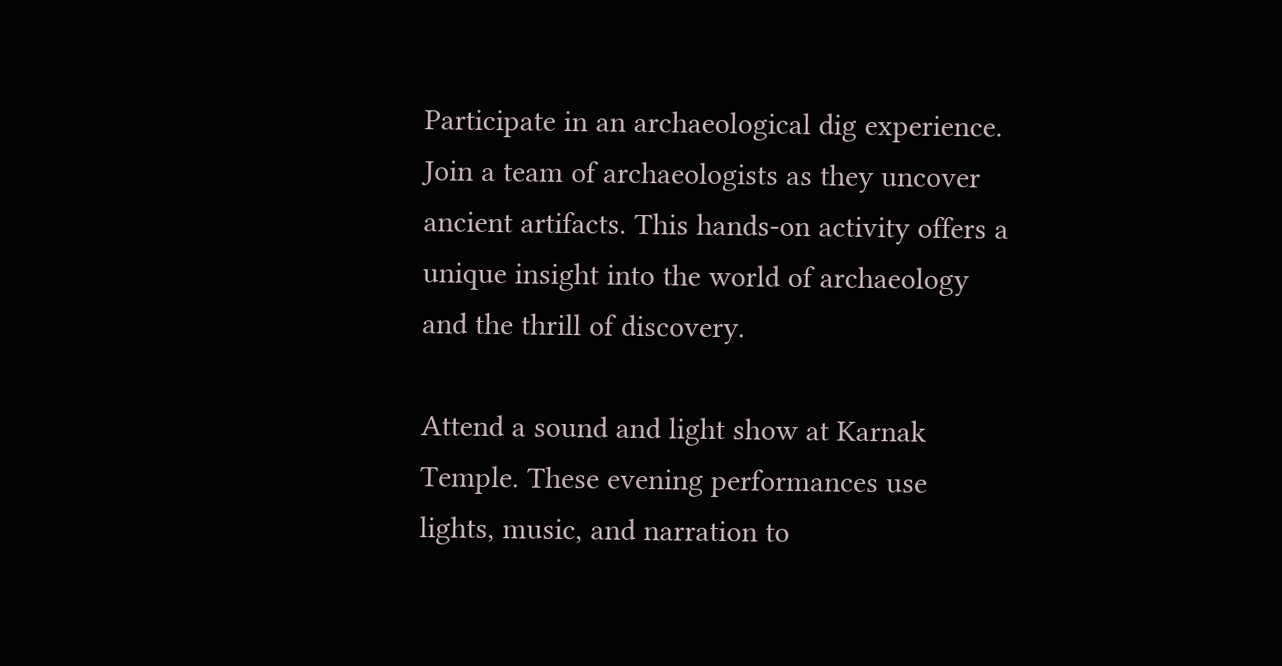Participate in an archaeological dig experience. Join a team of archaeologists as they uncover ancient artifacts. This hands-on activity offers a unique insight into the world of archaeology and the thrill of discovery.

Attend a sound and light show at Karnak Temple. These evening performances use lights, music, and narration to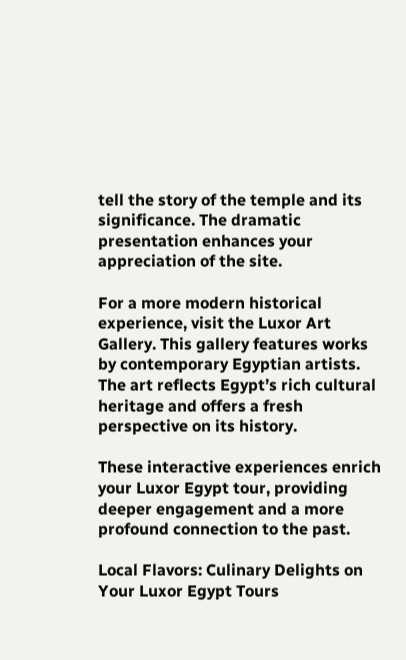tell the story of the temple and its significance. The dramatic presentation enhances your appreciation of the site.

For a more modern historical experience, visit the Luxor Art Gallery. This gallery features works by contemporary Egyptian artists. The art reflects Egypt’s rich cultural heritage and offers a fresh perspective on its history.

These interactive experiences enrich your Luxor Egypt tour, providing deeper engagement and a more profound connection to the past.

Local Flavors: Culinary Delights on Your Luxor Egypt Tours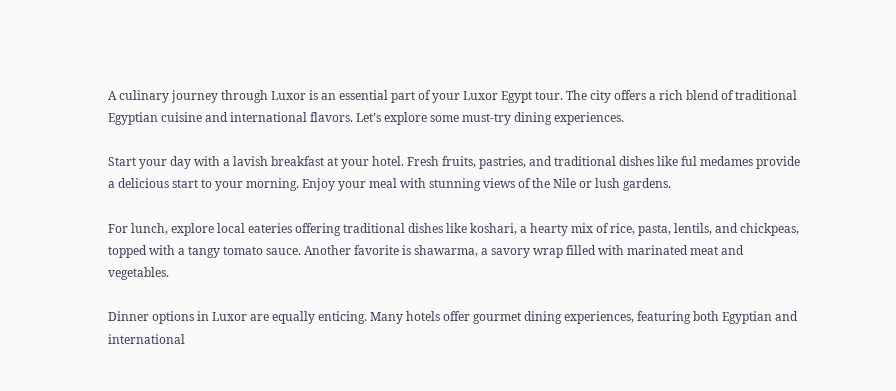A culinary journey through Luxor is an essential part of your Luxor Egypt tour. The city offers a rich blend of traditional Egyptian cuisine and international flavors. Let’s explore some must-try dining experiences.

Start your day with a lavish breakfast at your hotel. Fresh fruits, pastries, and traditional dishes like ful medames provide a delicious start to your morning. Enjoy your meal with stunning views of the Nile or lush gardens.

For lunch, explore local eateries offering traditional dishes like koshari, a hearty mix of rice, pasta, lentils, and chickpeas, topped with a tangy tomato sauce. Another favorite is shawarma, a savory wrap filled with marinated meat and vegetables.

Dinner options in Luxor are equally enticing. Many hotels offer gourmet dining experiences, featuring both Egyptian and international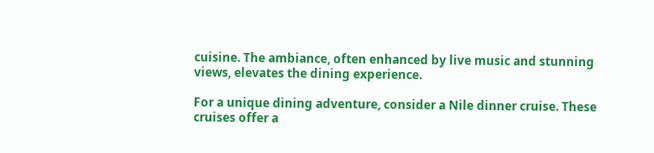cuisine. The ambiance, often enhanced by live music and stunning views, elevates the dining experience.

For a unique dining adventure, consider a Nile dinner cruise. These cruises offer a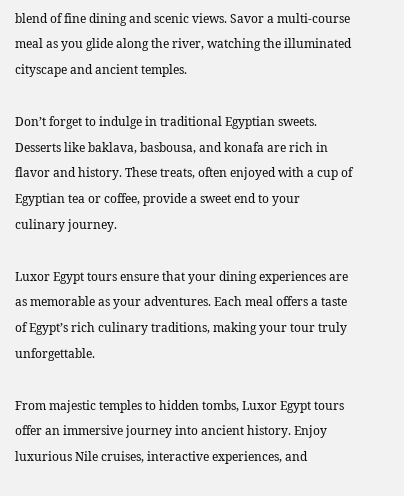blend of fine dining and scenic views. Savor a multi-course meal as you glide along the river, watching the illuminated cityscape and ancient temples.

Don’t forget to indulge in traditional Egyptian sweets. Desserts like baklava, basbousa, and konafa are rich in flavor and history. These treats, often enjoyed with a cup of Egyptian tea or coffee, provide a sweet end to your culinary journey.

Luxor Egypt tours ensure that your dining experiences are as memorable as your adventures. Each meal offers a taste of Egypt’s rich culinary traditions, making your tour truly unforgettable.

From majestic temples to hidden tombs, Luxor Egypt tours offer an immersive journey into ancient history. Enjoy luxurious Nile cruises, interactive experiences, and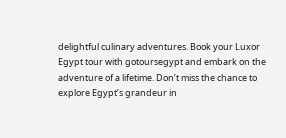delightful culinary adventures. Book your Luxor Egypt tour with gotoursegypt and embark on the adventure of a lifetime. Don’t miss the chance to explore Egypt’s grandeur in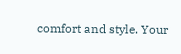comfort and style. Your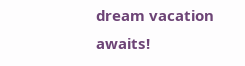dream vacation awaits!